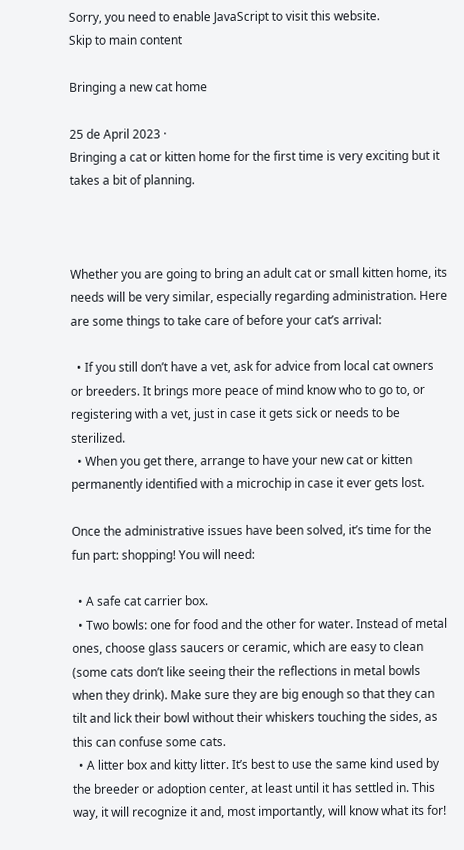Sorry, you need to enable JavaScript to visit this website.
Skip to main content

Bringing a new cat home

25 de April 2023 ·
Bringing a cat or kitten home for the first time is very exciting but it takes a bit of planning.



Whether you are going to bring an adult cat or small kitten home, its needs will be very similar, especially regarding administration. Here are some things to take care of before your cat’s arrival:

  • If you still don’t have a vet, ask for advice from local cat owners or breeders. It brings more peace of mind know who to go to, or registering with a vet, just in case it gets sick or needs to be sterilized.
  • When you get there, arrange to have your new cat or kitten permanently identified with a microchip in case it ever gets lost.

Once the administrative issues have been solved, it’s time for the fun part: shopping! You will need:

  • A safe cat carrier box.
  • Two bowls: one for food and the other for water. Instead of metal ones, choose glass saucers or ceramic, which are easy to clean (some cats don’t like seeing their the reflections in metal bowls when they drink). Make sure they are big enough so that they can tilt and lick their bowl without their whiskers touching the sides, as this can confuse some cats.
  • A litter box and kitty litter. It’s best to use the same kind used by the breeder or adoption center, at least until it has settled in. This way, it will recognize it and, most importantly, will know what its for!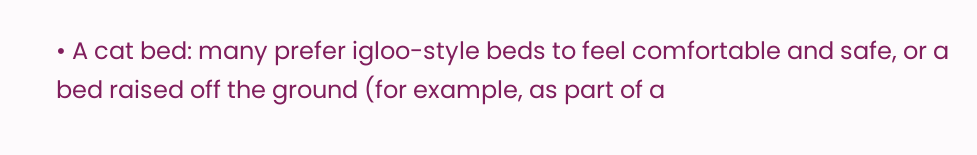• A cat bed: many prefer igloo-style beds to feel comfortable and safe, or a bed raised off the ground (for example, as part of a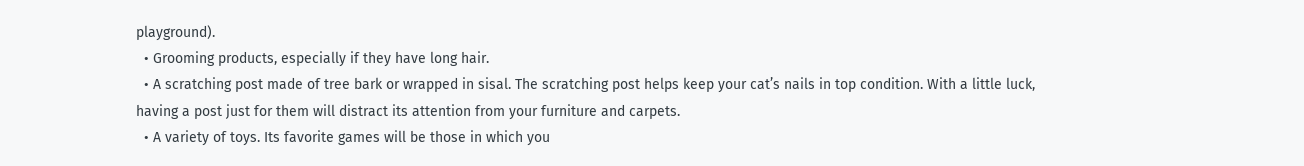playground).
  • Grooming products, especially if they have long hair.
  • A scratching post made of tree bark or wrapped in sisal. The scratching post helps keep your cat’s nails in top condition. With a little luck, having a post just for them will distract its attention from your furniture and carpets.
  • A variety of toys. Its favorite games will be those in which you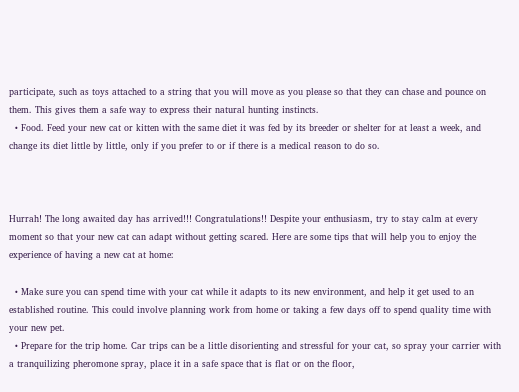participate, such as toys attached to a string that you will move as you please so that they can chase and pounce on them. This gives them a safe way to express their natural hunting instincts.
  • Food. Feed your new cat or kitten with the same diet it was fed by its breeder or shelter for at least a week, and change its diet little by little, only if you prefer to or if there is a medical reason to do so.



Hurrah! The long awaited day has arrived!!! Congratulations!! Despite your enthusiasm, try to stay calm at every moment so that your new cat can adapt without getting scared. Here are some tips that will help you to enjoy the experience of having a new cat at home:

  • Make sure you can spend time with your cat while it adapts to its new environment, and help it get used to an established routine. This could involve planning work from home or taking a few days off to spend quality time with your new pet.
  • Prepare for the trip home. Car trips can be a little disorienting and stressful for your cat, so spray your carrier with a tranquilizing pheromone spray, place it in a safe space that is flat or on the floor,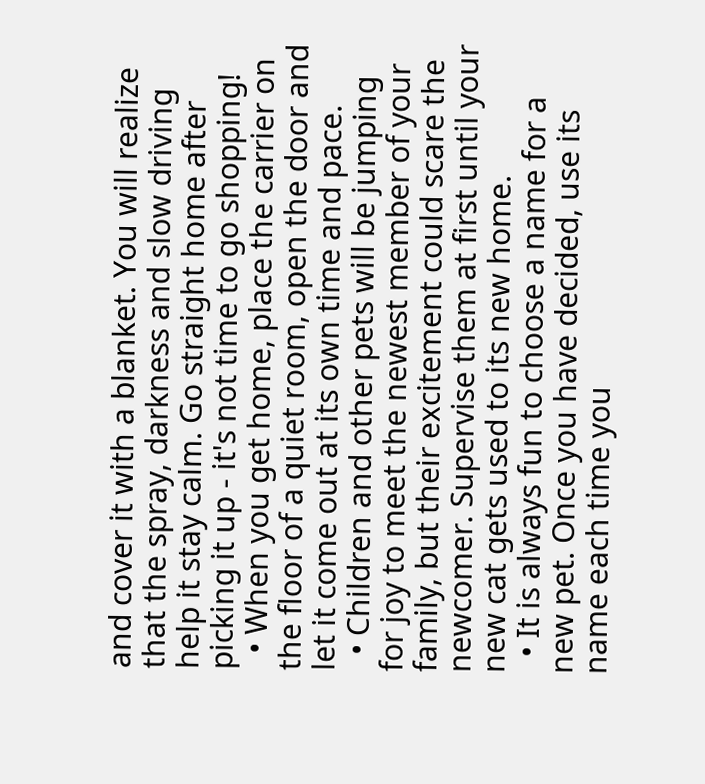and cover it with a blanket. You will realize that the spray, darkness and slow driving help it stay calm. Go straight home after picking it up - it's not time to go shopping!
  • When you get home, place the carrier on the floor of a quiet room, open the door and let it come out at its own time and pace.
  • Children and other pets will be jumping for joy to meet the newest member of your family, but their excitement could scare the newcomer. Supervise them at first until your new cat gets used to its new home.
  • It is always fun to choose a name for a new pet. Once you have decided, use its name each time you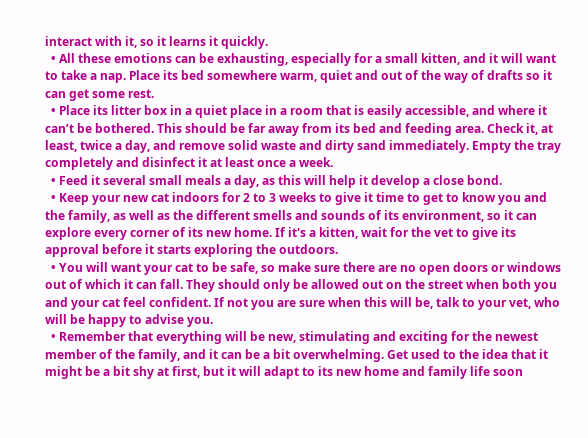interact with it, so it learns it quickly.
  • All these emotions can be exhausting, especially for a small kitten, and it will want to take a nap. Place its bed somewhere warm, quiet and out of the way of drafts so it can get some rest.
  • Place its litter box in a quiet place in a room that is easily accessible, and where it can’t be bothered. This should be far away from its bed and feeding area. Check it, at least, twice a day, and remove solid waste and dirty sand immediately. Empty the tray completely and disinfect it at least once a week.
  • Feed it several small meals a day, as this will help it develop a close bond.
  • Keep your new cat indoors for 2 to 3 weeks to give it time to get to know you and the family, as well as the different smells and sounds of its environment, so it can explore every corner of its new home. If it's a kitten, wait for the vet to give its approval before it starts exploring the outdoors.
  • You will want your cat to be safe, so make sure there are no open doors or windows out of which it can fall. They should only be allowed out on the street when both you and your cat feel confident. If not you are sure when this will be, talk to your vet, who will be happy to advise you.
  • Remember that everything will be new, stimulating and exciting for the newest member of the family, and it can be a bit overwhelming. Get used to the idea that it might be a bit shy at first, but it will adapt to its new home and family life soon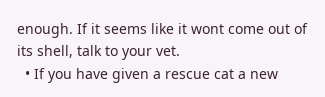enough. If it seems like it wont come out of its shell, talk to your vet.
  • If you have given a rescue cat a new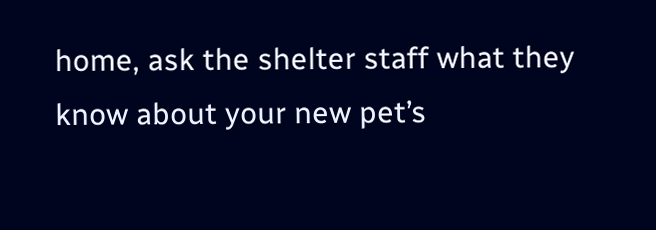home, ask the shelter staff what they know about your new pet’s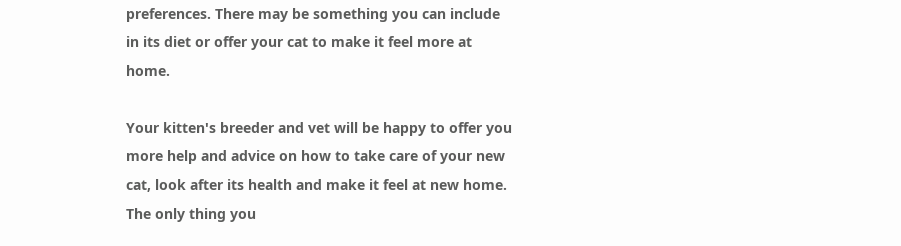preferences. There may be something you can include in its diet or offer your cat to make it feel more at home.

Your kitten's breeder and vet will be happy to offer you more help and advice on how to take care of your new cat, look after its health and make it feel at new home. The only thing you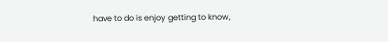have to do is enjoy getting to know,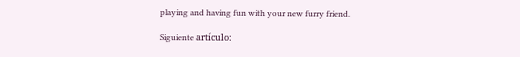playing and having fun with your new furry friend.

Siguiente artículo: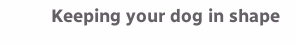Keeping your dog in shape